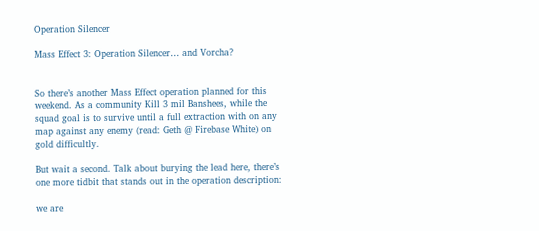Operation Silencer

Mass Effect 3: Operation Silencer… and Vorcha?


So there’s another Mass Effect operation planned for this weekend. As a community Kill 3 mil Banshees, while the squad goal is to survive until a full extraction with on any map against any enemy (read: Geth @ Firebase White) on gold difficultly.

But wait a second. Talk about burying the lead here, there’s one more tidbit that stands out in the operation description:

we are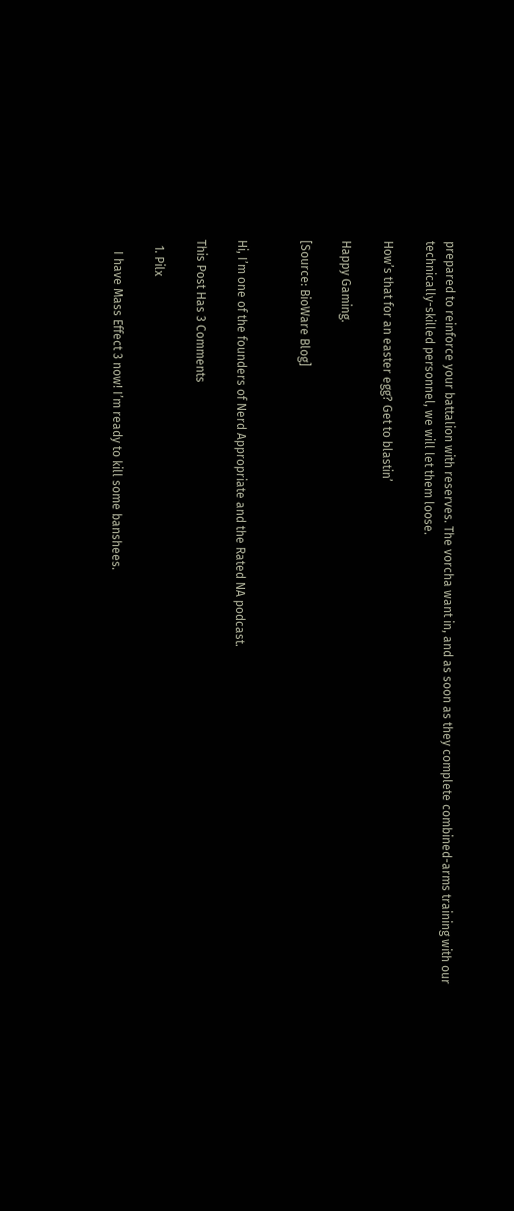prepared to reinforce your battalion with reserves. The vorcha want in, and as soon as they complete combined-arms training with our technically-skilled personnel, we will let them loose.

How’s that for an easter egg? Get to blastin’

Happy Gaming.

[Source: BioWare Blog]


Hi, I’m one of the founders of Nerd Appropriate and the Rated NA podcast.

This Post Has 3 Comments

  1. Pilx

    I have Mass Effect 3 now! I’m ready to kill some banshees.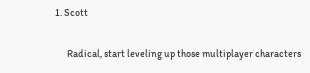1. Scott

      Radical, start leveling up those multiplayer characters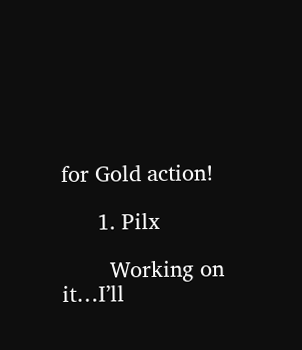for Gold action!

      1. Pilx

        Working on it…I’ll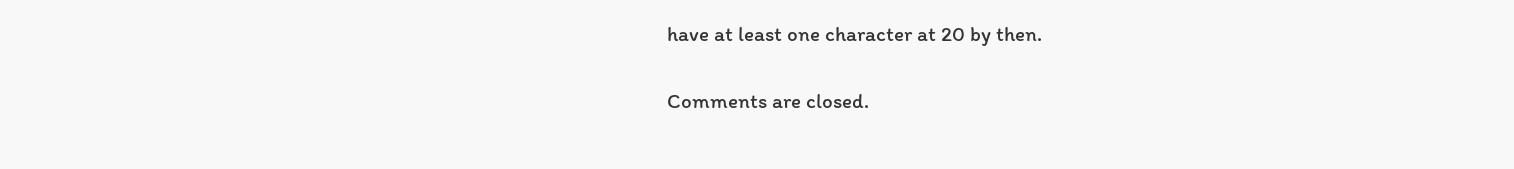have at least one character at 20 by then.

Comments are closed.